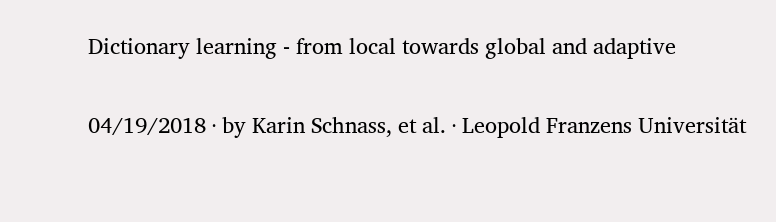Dictionary learning - from local towards global and adaptive

04/19/2018 ∙ by Karin Schnass, et al. ∙ Leopold Franzens Universität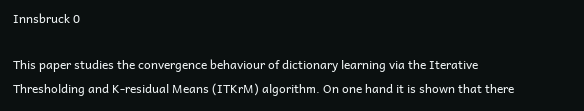Innsbruck 0

This paper studies the convergence behaviour of dictionary learning via the Iterative Thresholding and K-residual Means (ITKrM) algorithm. On one hand it is shown that there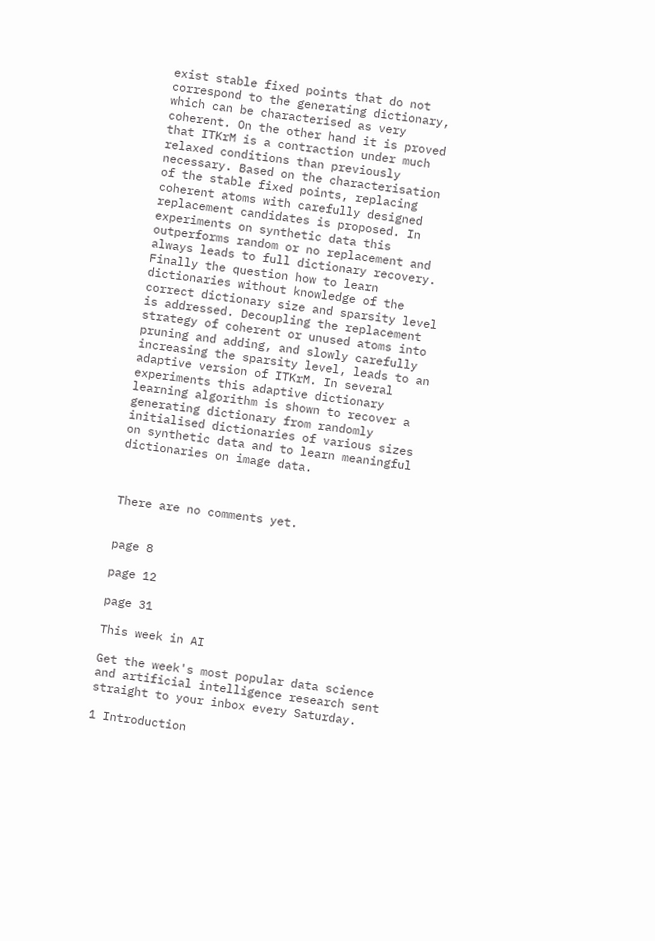exist stable fixed points that do not correspond to the generating dictionary, which can be characterised as very coherent. On the other hand it is proved that ITKrM is a contraction under much relaxed conditions than previously necessary. Based on the characterisation of the stable fixed points, replacing coherent atoms with carefully designed replacement candidates is proposed. In experiments on synthetic data this outperforms random or no replacement and always leads to full dictionary recovery. Finally the question how to learn dictionaries without knowledge of the correct dictionary size and sparsity level is addressed. Decoupling the replacement strategy of coherent or unused atoms into pruning and adding, and slowly carefully increasing the sparsity level, leads to an adaptive version of ITKrM. In several experiments this adaptive dictionary learning algorithm is shown to recover a generating dictionary from randomly initialised dictionaries of various sizes on synthetic data and to learn meaningful dictionaries on image data.



There are no comments yet.


page 8

page 12

page 31

This week in AI

Get the week's most popular data science and artificial intelligence research sent straight to your inbox every Saturday.

1 Introduction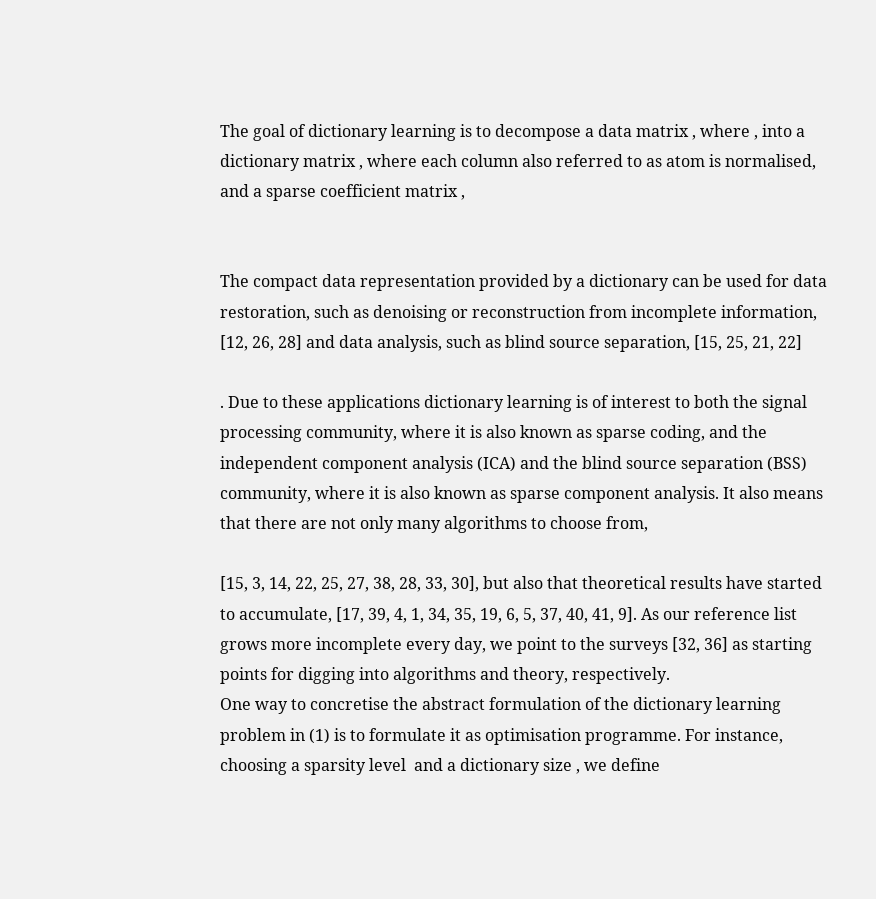The goal of dictionary learning is to decompose a data matrix , where , into a dictionary matrix , where each column also referred to as atom is normalised, and a sparse coefficient matrix ,


The compact data representation provided by a dictionary can be used for data restoration, such as denoising or reconstruction from incomplete information, [12, 26, 28] and data analysis, such as blind source separation, [15, 25, 21, 22]

. Due to these applications dictionary learning is of interest to both the signal processing community, where it is also known as sparse coding, and the independent component analysis (ICA) and the blind source separation (BSS) community, where it is also known as sparse component analysis. It also means that there are not only many algorithms to choose from,

[15, 3, 14, 22, 25, 27, 38, 28, 33, 30], but also that theoretical results have started to accumulate, [17, 39, 4, 1, 34, 35, 19, 6, 5, 37, 40, 41, 9]. As our reference list grows more incomplete every day, we point to the surveys [32, 36] as starting points for digging into algorithms and theory, respectively.
One way to concretise the abstract formulation of the dictionary learning problem in (1) is to formulate it as optimisation programme. For instance, choosing a sparsity level  and a dictionary size , we define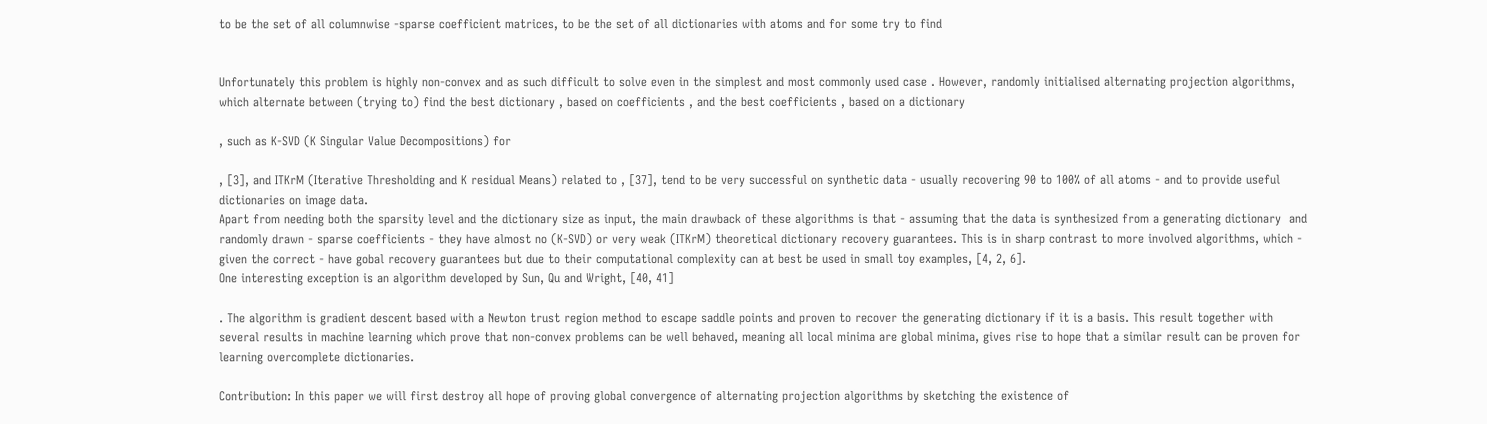to be the set of all columnwise -sparse coefficient matrices, to be the set of all dictionaries with atoms and for some try to find


Unfortunately this problem is highly non-convex and as such difficult to solve even in the simplest and most commonly used case . However, randomly initialised alternating projection algorithms, which alternate between (trying to) find the best dictionary , based on coefficients , and the best coefficients , based on a dictionary

, such as K-SVD (K Singular Value Decompositions) for

, [3], and ITKrM (Iterative Thresholding and K residual Means) related to , [37], tend to be very successful on synthetic data - usually recovering 90 to 100% of all atoms - and to provide useful dictionaries on image data.
Apart from needing both the sparsity level and the dictionary size as input, the main drawback of these algorithms is that - assuming that the data is synthesized from a generating dictionary  and randomly drawn - sparse coefficients - they have almost no (K-SVD) or very weak (ITKrM) theoretical dictionary recovery guarantees. This is in sharp contrast to more involved algorithms, which - given the correct - have gobal recovery guarantees but due to their computational complexity can at best be used in small toy examples, [4, 2, 6].
One interesting exception is an algorithm developed by Sun, Qu and Wright, [40, 41]

. The algorithm is gradient descent based with a Newton trust region method to escape saddle points and proven to recover the generating dictionary if it is a basis. This result together with several results in machine learning which prove that non-convex problems can be well behaved, meaning all local minima are global minima, gives rise to hope that a similar result can be proven for learning overcomplete dictionaries.

Contribution: In this paper we will first destroy all hope of proving global convergence of alternating projection algorithms by sketching the existence of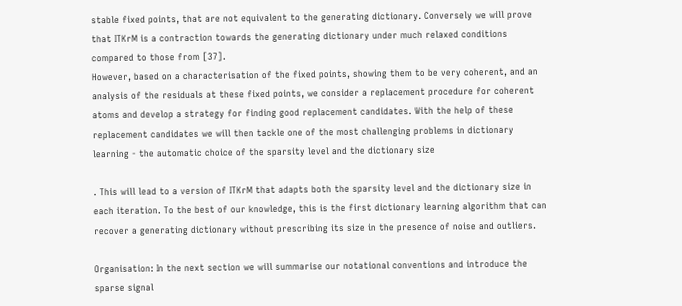stable fixed points, that are not equivalent to the generating dictionary. Conversely we will prove that ITKrM is a contraction towards the generating dictionary under much relaxed conditions compared to those from [37].
However, based on a characterisation of the fixed points, showing them to be very coherent, and an analysis of the residuals at these fixed points, we consider a replacement procedure for coherent atoms and develop a strategy for finding good replacement candidates. With the help of these replacement candidates we will then tackle one of the most challenging problems in dictionary learning - the automatic choice of the sparsity level and the dictionary size

. This will lead to a version of ITKrM that adapts both the sparsity level and the dictionary size in each iteration. To the best of our knowledge, this is the first dictionary learning algorithm that can recover a generating dictionary without prescribing its size in the presence of noise and outliers.

Organisation: In the next section we will summarise our notational conventions and introduce the sparse signal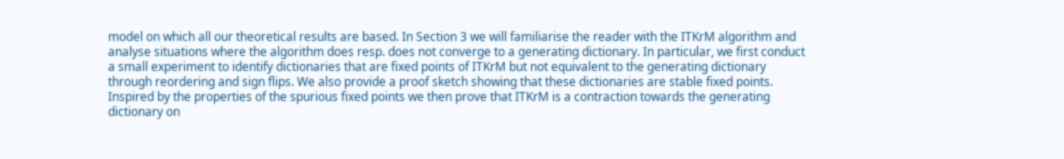model on which all our theoretical results are based. In Section 3 we will familiarise the reader with the ITKrM algorithm and analyse situations where the algorithm does resp. does not converge to a generating dictionary. In particular, we first conduct a small experiment to identify dictionaries that are fixed points of ITKrM but not equivalent to the generating dictionary through reordering and sign flips. We also provide a proof sketch showing that these dictionaries are stable fixed points. Inspired by the properties of the spurious fixed points we then prove that ITKrM is a contraction towards the generating dictionary on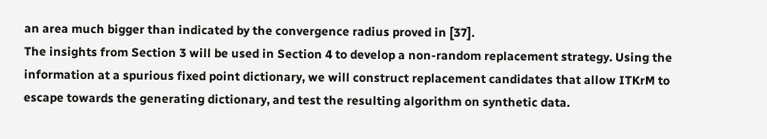an area much bigger than indicated by the convergence radius proved in [37].
The insights from Section 3 will be used in Section 4 to develop a non-random replacement strategy. Using the information at a spurious fixed point dictionary, we will construct replacement candidates that allow ITKrM to escape towards the generating dictionary, and test the resulting algorithm on synthetic data.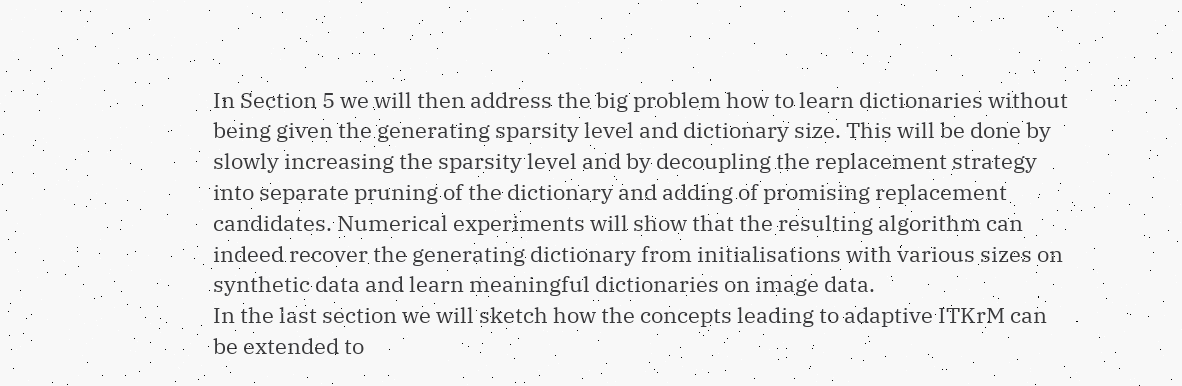In Section 5 we will then address the big problem how to learn dictionaries without being given the generating sparsity level and dictionary size. This will be done by slowly increasing the sparsity level and by decoupling the replacement strategy into separate pruning of the dictionary and adding of promising replacement candidates. Numerical experiments will show that the resulting algorithm can indeed recover the generating dictionary from initialisations with various sizes on synthetic data and learn meaningful dictionaries on image data.
In the last section we will sketch how the concepts leading to adaptive ITKrM can be extended to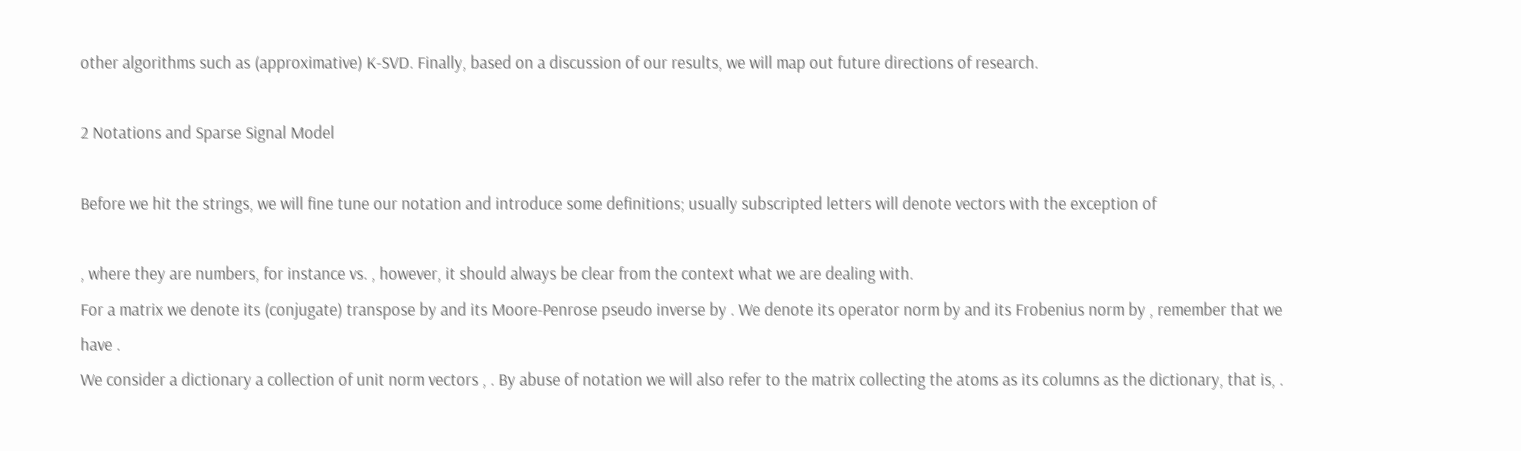other algorithms such as (approximative) K-SVD. Finally, based on a discussion of our results, we will map out future directions of research.

2 Notations and Sparse Signal Model

Before we hit the strings, we will fine tune our notation and introduce some definitions; usually subscripted letters will denote vectors with the exception of

, where they are numbers, for instance vs. , however, it should always be clear from the context what we are dealing with.
For a matrix we denote its (conjugate) transpose by and its Moore-Penrose pseudo inverse by . We denote its operator norm by and its Frobenius norm by , remember that we have .
We consider a dictionary a collection of unit norm vectors , . By abuse of notation we will also refer to the matrix collecting the atoms as its columns as the dictionary, that is, .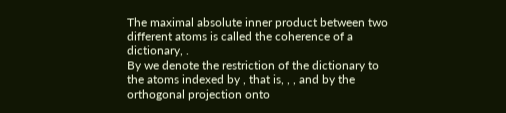The maximal absolute inner product between two different atoms is called the coherence of a dictionary, .
By we denote the restriction of the dictionary to the atoms indexed by , that is, , , and by the orthogonal projection onto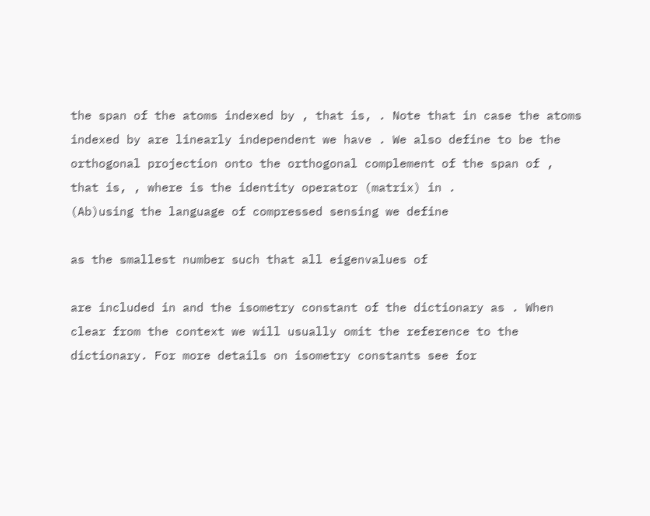the span of the atoms indexed by , that is, . Note that in case the atoms indexed by are linearly independent we have . We also define to be the orthogonal projection onto the orthogonal complement of the span of , that is, , where is the identity operator (matrix) in .
(Ab)using the language of compressed sensing we define

as the smallest number such that all eigenvalues of

are included in and the isometry constant of the dictionary as . When clear from the context we will usually omit the reference to the dictionary. For more details on isometry constants see for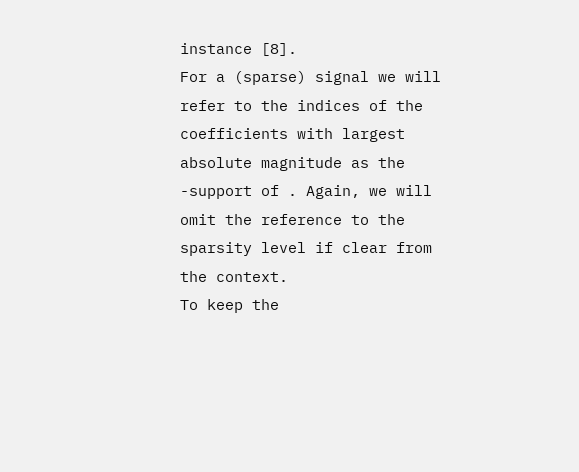instance [8].
For a (sparse) signal we will refer to the indices of the coefficients with largest absolute magnitude as the -support of . Again, we will omit the reference to the sparsity level if clear from the context.
To keep the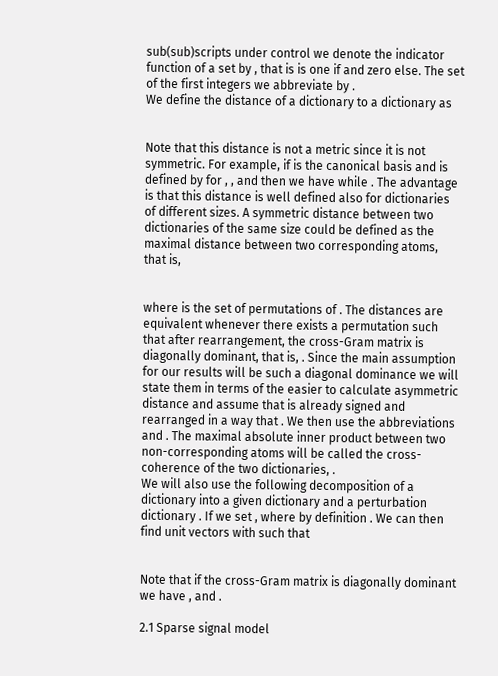sub(sub)scripts under control we denote the indicator function of a set by , that is is one if and zero else. The set of the first integers we abbreviate by .
We define the distance of a dictionary to a dictionary as


Note that this distance is not a metric since it is not symmetric. For example, if is the canonical basis and is defined by for , , and then we have while . The advantage is that this distance is well defined also for dictionaries of different sizes. A symmetric distance between two dictionaries of the same size could be defined as the maximal distance between two corresponding atoms, that is,


where is the set of permutations of . The distances are equivalent whenever there exists a permutation such that after rearrangement, the cross-Gram matrix is diagonally dominant, that is, . Since the main assumption for our results will be such a diagonal dominance we will state them in terms of the easier to calculate asymmetric distance and assume that is already signed and rearranged in a way that . We then use the abbreviations and . The maximal absolute inner product between two non-corresponding atoms will be called the cross-coherence of the two dictionaries, .
We will also use the following decomposition of a dictionary into a given dictionary and a perturbation dictionary . If we set , where by definition . We can then find unit vectors with such that


Note that if the cross-Gram matrix is diagonally dominant we have , and .

2.1 Sparse signal model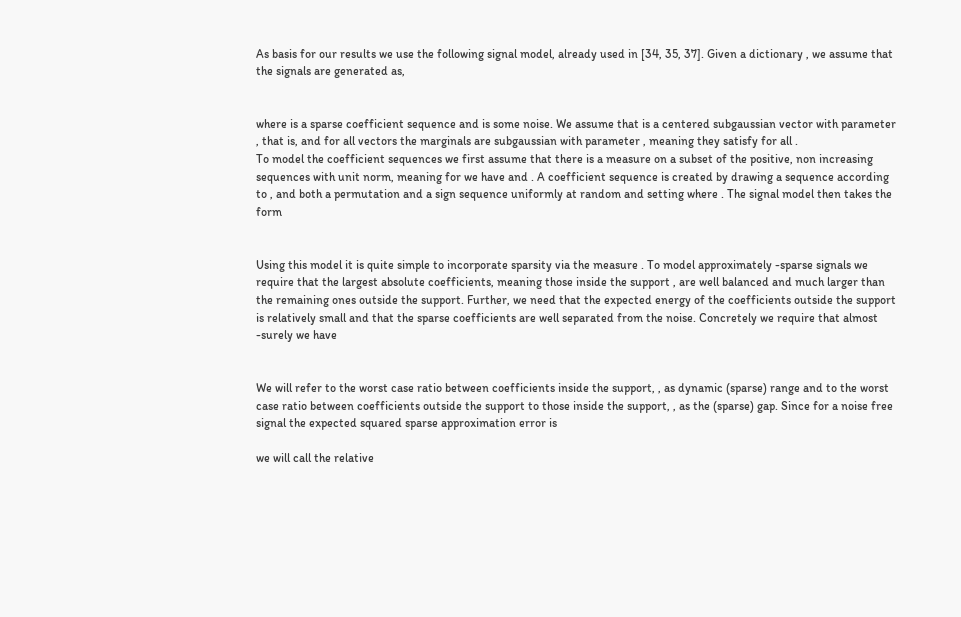As basis for our results we use the following signal model, already used in [34, 35, 37]. Given a dictionary , we assume that the signals are generated as,


where is a sparse coefficient sequence and is some noise. We assume that is a centered subgaussian vector with parameter , that is, and for all vectors the marginals are subgaussian with parameter , meaning they satisfy for all .
To model the coefficient sequences we first assume that there is a measure on a subset of the positive, non increasing sequences with unit norm, meaning for we have and . A coefficient sequence is created by drawing a sequence according to , and both a permutation and a sign sequence uniformly at random and setting where . The signal model then takes the form


Using this model it is quite simple to incorporate sparsity via the measure . To model approximately -sparse signals we require that the largest absolute coefficients, meaning those inside the support , are well balanced and much larger than the remaining ones outside the support. Further, we need that the expected energy of the coefficients outside the support is relatively small and that the sparse coefficients are well separated from the noise. Concretely we require that almost -surely we have


We will refer to the worst case ratio between coefficients inside the support, , as dynamic (sparse) range and to the worst case ratio between coefficients outside the support to those inside the support, , as the (sparse) gap. Since for a noise free signal the expected squared sparse approximation error is

we will call the relative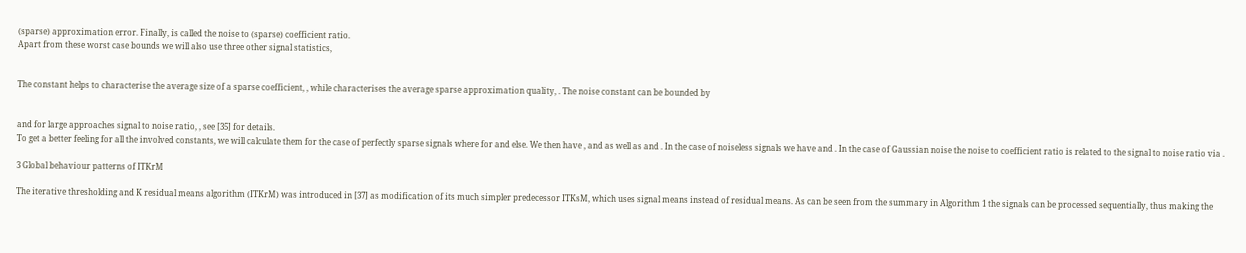(sparse) approximation error. Finally, is called the noise to (sparse) coefficient ratio.
Apart from these worst case bounds we will also use three other signal statistics,


The constant helps to characterise the average size of a sparse coefficient, , while characterises the average sparse approximation quality, . The noise constant can be bounded by


and for large approaches signal to noise ratio, , see [35] for details.
To get a better feeling for all the involved constants, we will calculate them for the case of perfectly sparse signals where for and else. We then have , and as well as and . In the case of noiseless signals we have and . In the case of Gaussian noise the noise to coefficient ratio is related to the signal to noise ratio via .

3 Global behaviour patterns of ITKrM

The iterative thresholding and K residual means algorithm (ITKrM) was introduced in [37] as modification of its much simpler predecessor ITKsM, which uses signal means instead of residual means. As can be seen from the summary in Algorithm 1 the signals can be processed sequentially, thus making the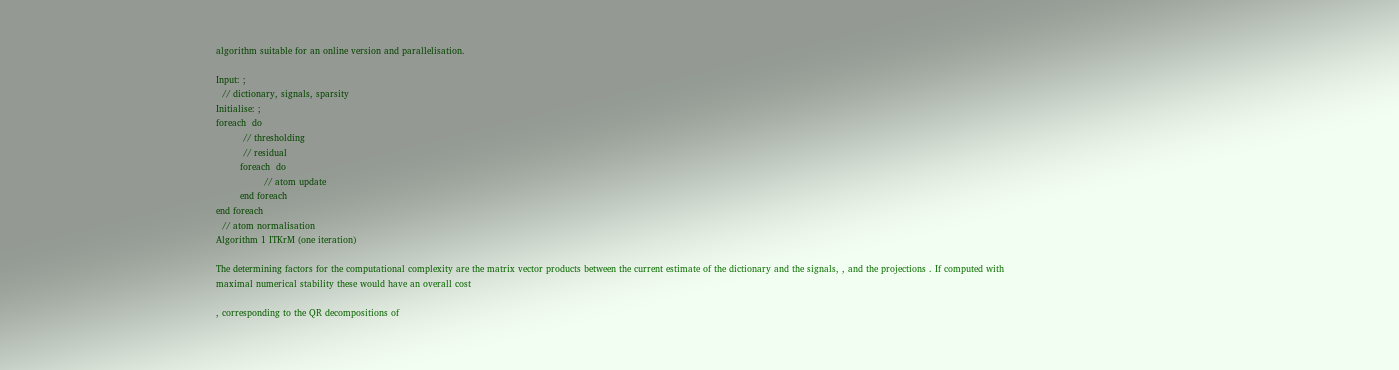algorithm suitable for an online version and parallelisation.

Input: ;
  // dictionary, signals, sparsity
Initialise: ;
foreach  do
         // thresholding
         // residual
        foreach  do
                // atom update
        end foreach
end foreach
  // atom normalisation
Algorithm 1 ITKrM (one iteration)

The determining factors for the computational complexity are the matrix vector products between the current estimate of the dictionary and the signals, , and the projections . If computed with maximal numerical stability these would have an overall cost

, corresponding to the QR decompositions of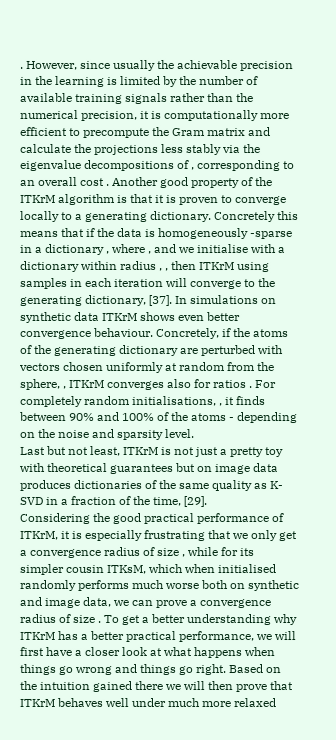. However, since usually the achievable precision in the learning is limited by the number of available training signals rather than the numerical precision, it is computationally more efficient to precompute the Gram matrix and calculate the projections less stably via the eigenvalue decompositions of , corresponding to an overall cost . Another good property of the ITKrM algorithm is that it is proven to converge locally to a generating dictionary. Concretely this means that if the data is homogeneously -sparse in a dictionary , where , and we initialise with a dictionary within radius , , then ITKrM using samples in each iteration will converge to the generating dictionary, [37]. In simulations on synthetic data ITKrM shows even better convergence behaviour. Concretely, if the atoms of the generating dictionary are perturbed with vectors chosen uniformly at random from the sphere, , ITKrM converges also for ratios . For completely random initialisations, , it finds between 90% and 100% of the atoms - depending on the noise and sparsity level.
Last but not least, ITKrM is not just a pretty toy with theoretical guarantees but on image data produces dictionaries of the same quality as K-SVD in a fraction of the time, [29].
Considering the good practical performance of ITKrM, it is especially frustrating that we only get a convergence radius of size , while for its simpler cousin ITKsM, which when initialised randomly performs much worse both on synthetic and image data, we can prove a convergence radius of size . To get a better understanding why ITKrM has a better practical performance, we will first have a closer look at what happens when things go wrong and things go right. Based on the intuition gained there we will then prove that ITKrM behaves well under much more relaxed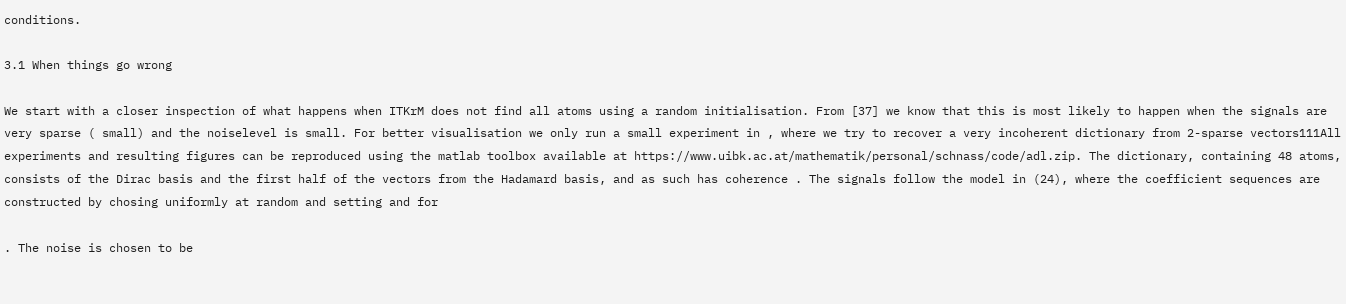conditions.

3.1 When things go wrong

We start with a closer inspection of what happens when ITKrM does not find all atoms using a random initialisation. From [37] we know that this is most likely to happen when the signals are very sparse ( small) and the noiselevel is small. For better visualisation we only run a small experiment in , where we try to recover a very incoherent dictionary from 2-sparse vectors111All experiments and resulting figures can be reproduced using the matlab toolbox available at https://www.uibk.ac.at/mathematik/personal/schnass/code/adl.zip. The dictionary, containing 48 atoms, consists of the Dirac basis and the first half of the vectors from the Hadamard basis, and as such has coherence . The signals follow the model in (24), where the coefficient sequences are constructed by chosing uniformly at random and setting and for

. The noise is chosen to be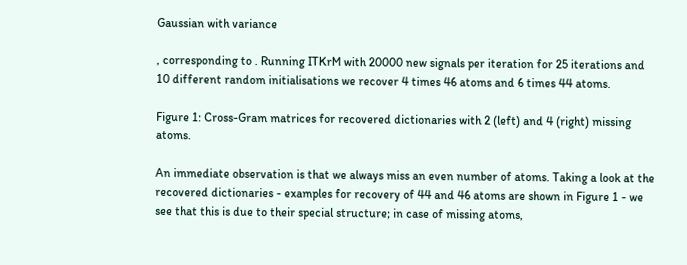Gaussian with variance

, corresponding to . Running ITKrM with 20000 new signals per iteration for 25 iterations and 10 different random initialisations we recover 4 times 46 atoms and 6 times 44 atoms.

Figure 1: Cross-Gram matrices for recovered dictionaries with 2 (left) and 4 (right) missing atoms.

An immediate observation is that we always miss an even number of atoms. Taking a look at the recovered dictionaries - examples for recovery of 44 and 46 atoms are shown in Figure 1 - we see that this is due to their special structure; in case of missing atoms,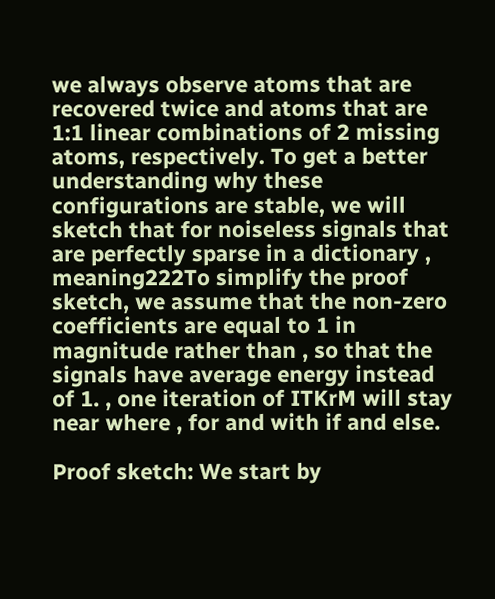we always observe atoms that are recovered twice and atoms that are 1:1 linear combinations of 2 missing atoms, respectively. To get a better understanding why these configurations are stable, we will sketch that for noiseless signals that are perfectly sparse in a dictionary , meaning222To simplify the proof sketch, we assume that the non-zero coefficients are equal to 1 in magnitude rather than , so that the signals have average energy instead of 1. , one iteration of ITKrM will stay near where , for and with if and else.

Proof sketch: We start by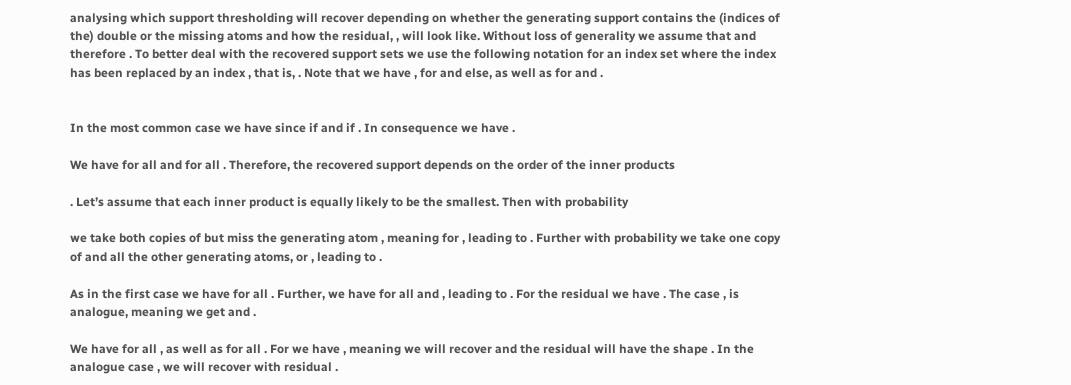analysing which support thresholding will recover depending on whether the generating support contains the (indices of the) double or the missing atoms and how the residual, , will look like. Without loss of generality we assume that and therefore . To better deal with the recovered support sets we use the following notation for an index set where the index has been replaced by an index , that is, . Note that we have , for and else, as well as for and .


In the most common case we have since if and if . In consequence we have .

We have for all and for all . Therefore, the recovered support depends on the order of the inner products

. Let’s assume that each inner product is equally likely to be the smallest. Then with probability

we take both copies of but miss the generating atom , meaning for , leading to . Further with probability we take one copy of and all the other generating atoms, or , leading to .

As in the first case we have for all . Further, we have for all and , leading to . For the residual we have . The case , is analogue, meaning we get and .

We have for all , as well as for all . For we have , meaning we will recover and the residual will have the shape . In the analogue case , we will recover with residual .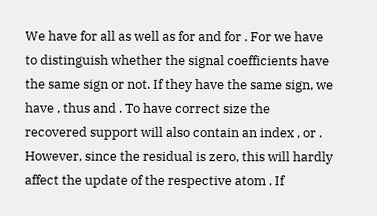We have for all as well as for and for . For we have to distinguish whether the signal coefficients have the same sign or not. If they have the same sign, we have , thus and . To have correct size the recovered support will also contain an index , or . However, since the residual is zero, this will hardly affect the update of the respective atom . If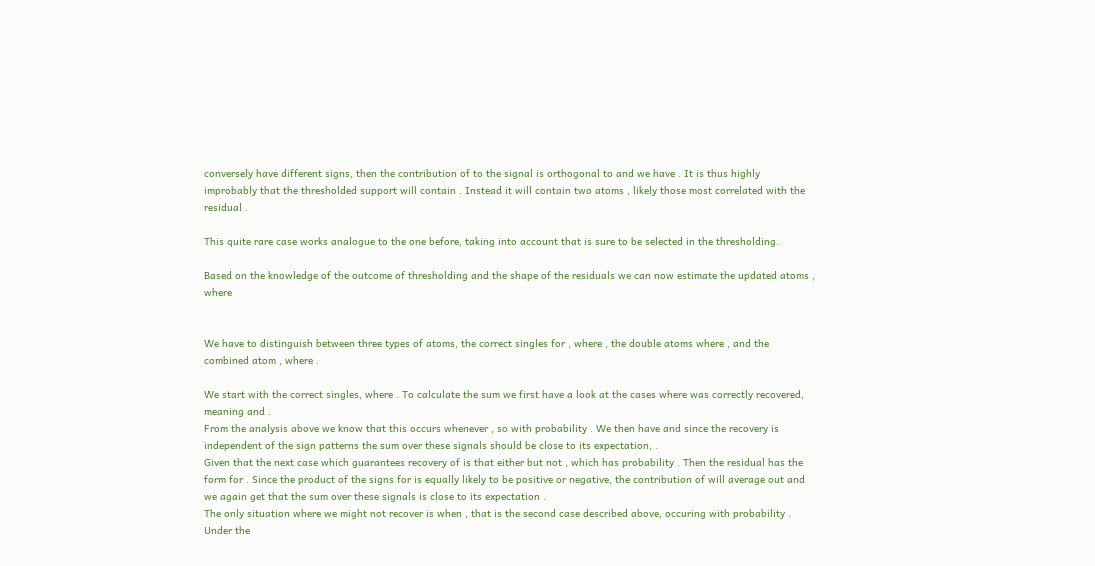conversely have different signs, then the contribution of to the signal is orthogonal to and we have . It is thus highly improbably that the thresholded support will contain . Instead it will contain two atoms , likely those most correlated with the residual .

This quite rare case works analogue to the one before, taking into account that is sure to be selected in the thresholding.

Based on the knowledge of the outcome of thresholding and the shape of the residuals we can now estimate the updated atoms , where


We have to distinguish between three types of atoms, the correct singles for , where , the double atoms where , and the combined atom , where .

We start with the correct singles, where . To calculate the sum we first have a look at the cases where was correctly recovered, meaning and .
From the analysis above we know that this occurs whenever , so with probability . We then have and since the recovery is independent of the sign patterns the sum over these signals should be close to its expectation, .
Given that the next case which guarantees recovery of is that either but not , which has probability . Then the residual has the form for . Since the product of the signs for is equally likely to be positive or negative, the contribution of will average out and we again get that the sum over these signals is close to its expectation .
The only situation where we might not recover is when , that is the second case described above, occuring with probability . Under the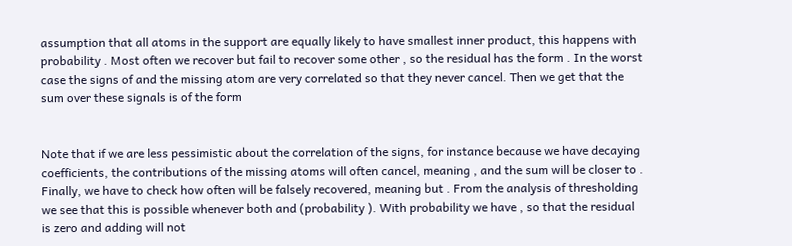assumption that all atoms in the support are equally likely to have smallest inner product, this happens with probability . Most often we recover but fail to recover some other , so the residual has the form . In the worst case the signs of and the missing atom are very correlated so that they never cancel. Then we get that the sum over these signals is of the form


Note that if we are less pessimistic about the correlation of the signs, for instance because we have decaying coefficients, the contributions of the missing atoms will often cancel, meaning , and the sum will be closer to .
Finally, we have to check how often will be falsely recovered, meaning but . From the analysis of thresholding we see that this is possible whenever both and (probability ). With probability we have , so that the residual is zero and adding will not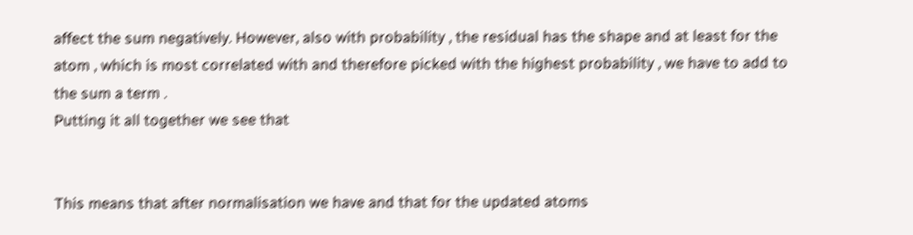affect the sum negatively. However, also with probability , the residual has the shape and at least for the atom , which is most correlated with and therefore picked with the highest probability , we have to add to the sum a term .
Putting it all together we see that


This means that after normalisation we have and that for the updated atoms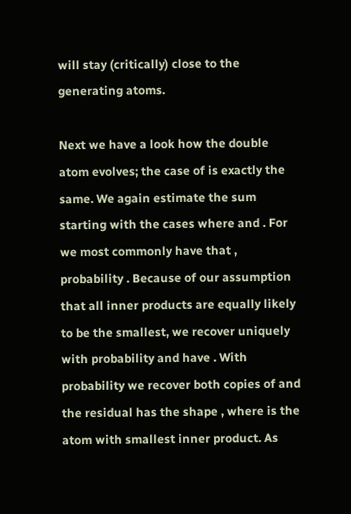will stay (critically) close to the generating atoms.

Next we have a look how the double atom evolves; the case of is exactly the same. We again estimate the sum starting with the cases where and . For we most commonly have that , probability . Because of our assumption that all inner products are equally likely to be the smallest, we recover uniquely with probability and have . With probability we recover both copies of and the residual has the shape , where is the atom with smallest inner product. As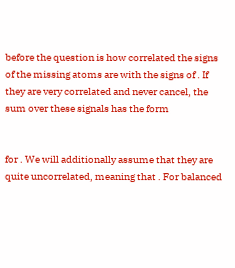before the question is how correlated the signs of the missing atoms are with the signs of . If they are very correlated and never cancel, the sum over these signals has the form


for . We will additionally assume that they are quite uncorrelated, meaning that . For balanced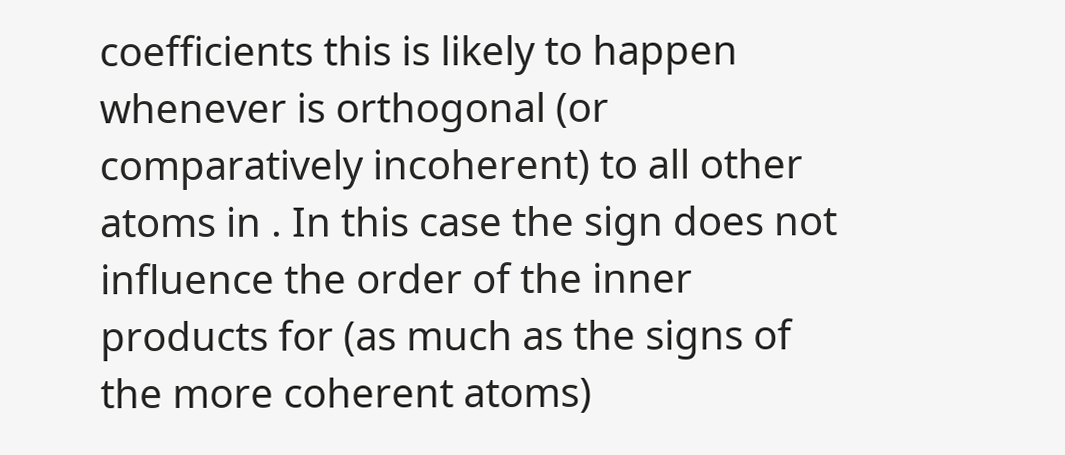coefficients this is likely to happen whenever is orthogonal (or comparatively incoherent) to all other atoms in . In this case the sign does not influence the order of the inner products for (as much as the signs of the more coherent atoms)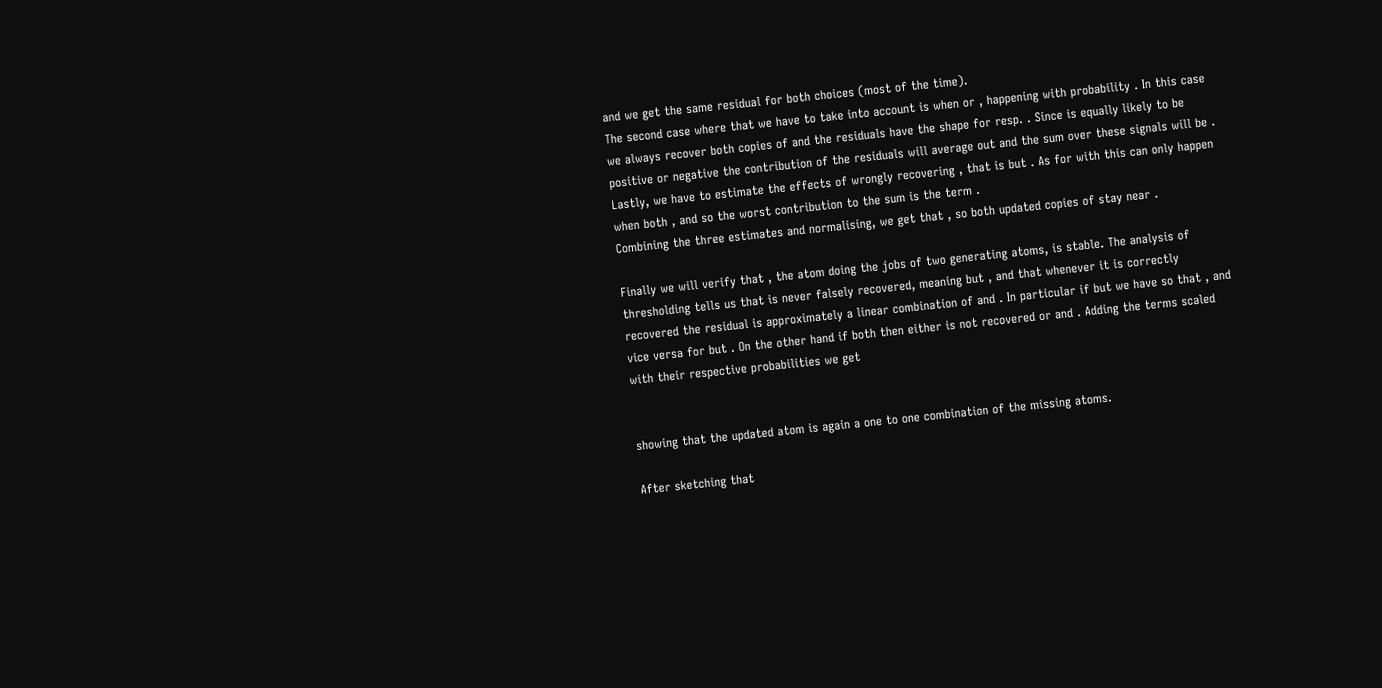and we get the same residual for both choices (most of the time).
The second case where that we have to take into account is when or , happening with probability . In this case we always recover both copies of and the residuals have the shape for resp. . Since is equally likely to be positive or negative the contribution of the residuals will average out and the sum over these signals will be .
Lastly, we have to estimate the effects of wrongly recovering , that is but . As for with this can only happen when both , and so the worst contribution to the sum is the term .
Combining the three estimates and normalising, we get that , so both updated copies of stay near .

Finally we will verify that , the atom doing the jobs of two generating atoms, is stable. The analysis of thresholding tells us that is never falsely recovered, meaning but , and that whenever it is correctly recovered the residual is approximately a linear combination of and . In particular if but we have so that , and vice versa for but . On the other hand if both then either is not recovered or and . Adding the terms scaled with their respective probabilities we get


showing that the updated atom is again a one to one combination of the missing atoms.

After sketching that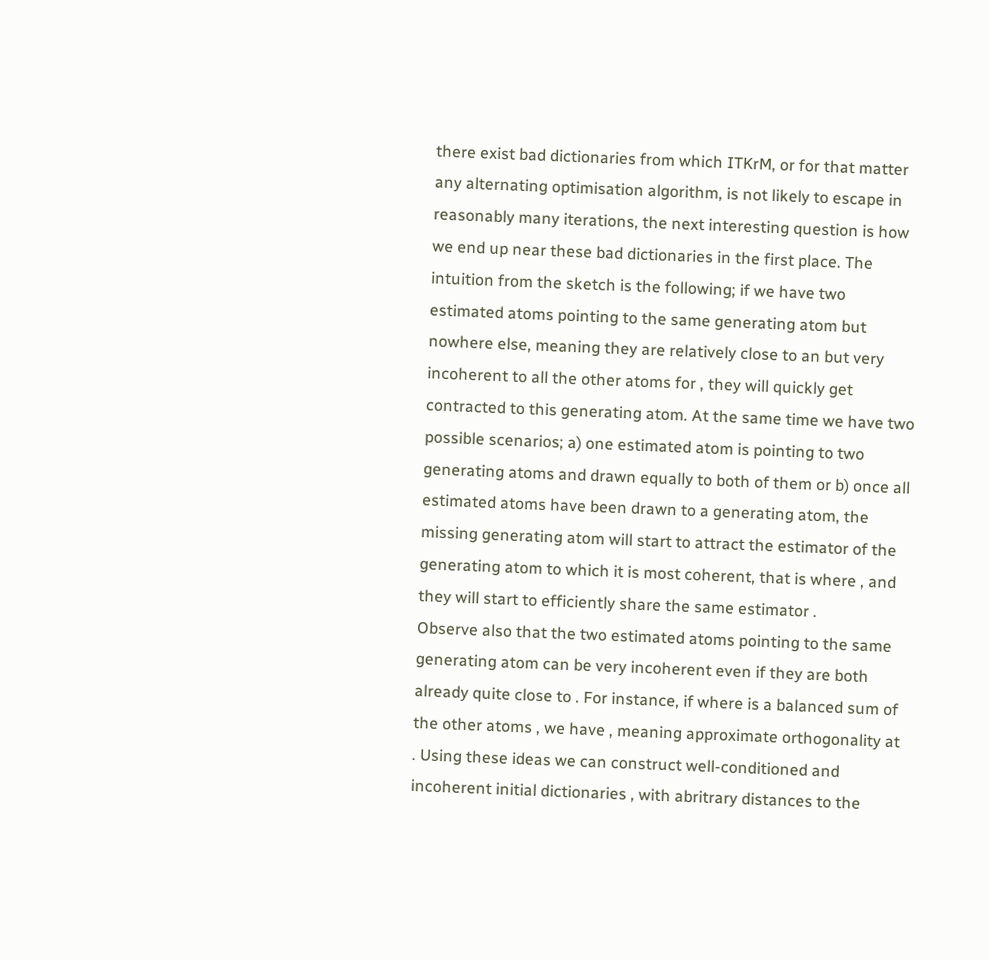there exist bad dictionaries from which ITKrM, or for that matter any alternating optimisation algorithm, is not likely to escape in reasonably many iterations, the next interesting question is how we end up near these bad dictionaries in the first place. The intuition from the sketch is the following; if we have two estimated atoms pointing to the same generating atom but nowhere else, meaning they are relatively close to an but very incoherent to all the other atoms for , they will quickly get contracted to this generating atom. At the same time we have two possible scenarios; a) one estimated atom is pointing to two generating atoms and drawn equally to both of them or b) once all estimated atoms have been drawn to a generating atom, the missing generating atom will start to attract the estimator of the generating atom to which it is most coherent, that is where , and they will start to efficiently share the same estimator .
Observe also that the two estimated atoms pointing to the same generating atom can be very incoherent even if they are both already quite close to . For instance, if where is a balanced sum of the other atoms , we have , meaning approximate orthogonality at . Using these ideas we can construct well-conditioned and incoherent initial dictionaries , with abritrary distances to the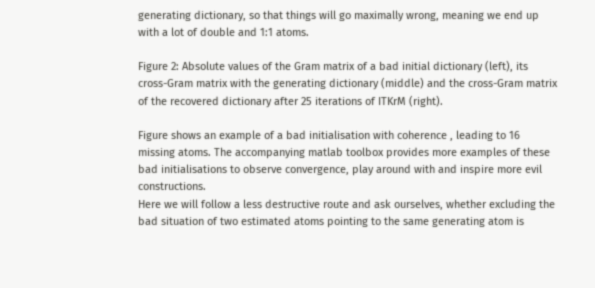generating dictionary, so that things will go maximally wrong, meaning we end up with a lot of double and 1:1 atoms.

Figure 2: Absolute values of the Gram matrix of a bad initial dictionary (left), its cross-Gram matrix with the generating dictionary (middle) and the cross-Gram matrix of the recovered dictionary after 25 iterations of ITKrM (right).

Figure shows an example of a bad initialisation with coherence , leading to 16 missing atoms. The accompanying matlab toolbox provides more examples of these bad initialisations to observe convergence, play around with and inspire more evil constructions.
Here we will follow a less destructive route and ask ourselves, whether excluding the bad situation of two estimated atoms pointing to the same generating atom is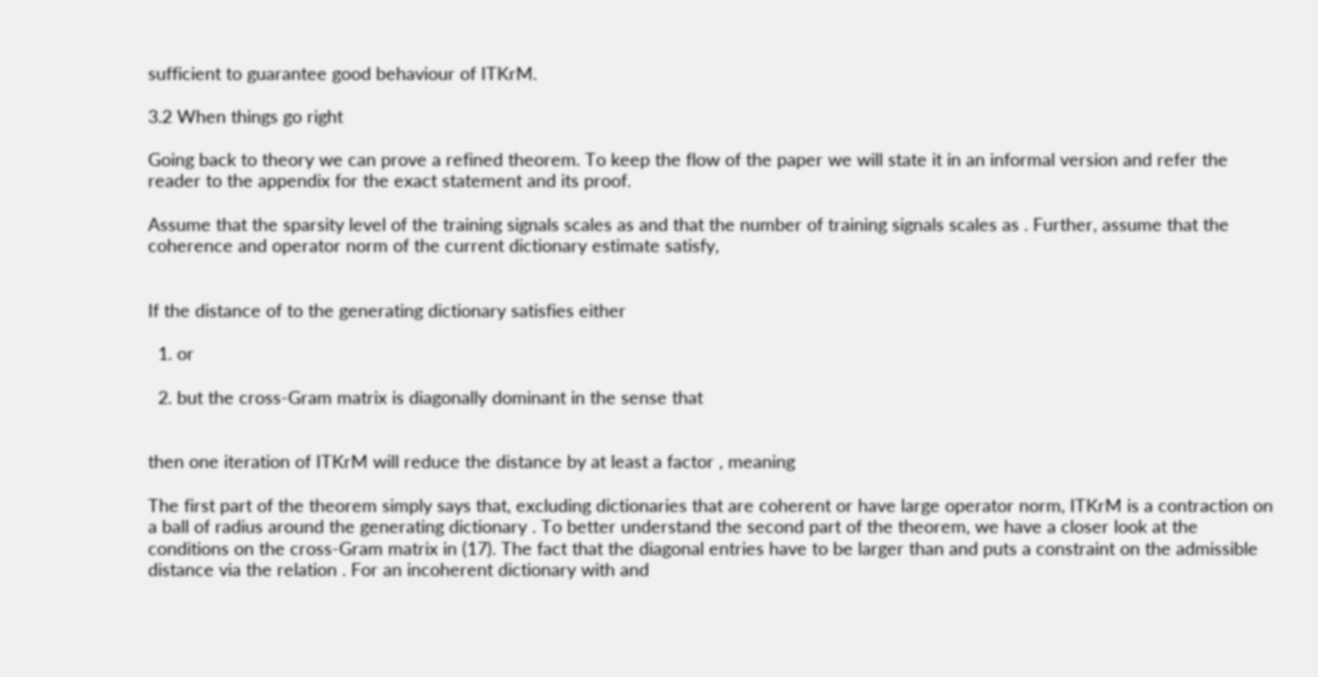sufficient to guarantee good behaviour of ITKrM.

3.2 When things go right

Going back to theory we can prove a refined theorem. To keep the flow of the paper we will state it in an informal version and refer the reader to the appendix for the exact statement and its proof.

Assume that the sparsity level of the training signals scales as and that the number of training signals scales as . Further, assume that the coherence and operator norm of the current dictionary estimate satisfy,


If the distance of to the generating dictionary satisfies either

  1. or

  2. but the cross-Gram matrix is diagonally dominant in the sense that


then one iteration of ITKrM will reduce the distance by at least a factor , meaning

The first part of the theorem simply says that, excluding dictionaries that are coherent or have large operator norm, ITKrM is a contraction on a ball of radius around the generating dictionary . To better understand the second part of the theorem, we have a closer look at the conditions on the cross-Gram matrix in (17). The fact that the diagonal entries have to be larger than and puts a constraint on the admissible distance via the relation . For an incoherent dictionary with and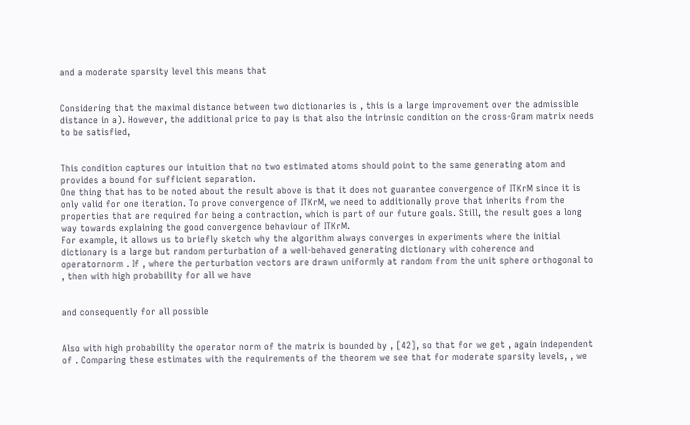and a moderate sparsity level this means that


Considering that the maximal distance between two dictionaries is , this is a large improvement over the admissible distance in a). However, the additional price to pay is that also the intrinsic condition on the cross-Gram matrix needs to be satisfied,


This condition captures our intuition that no two estimated atoms should point to the same generating atom and provides a bound for sufficient separation.
One thing that has to be noted about the result above is that it does not guarantee convergence of ITKrM since it is only valid for one iteration. To prove convergence of ITKrM, we need to additionally prove that inherits from the properties that are required for being a contraction, which is part of our future goals. Still, the result goes a long way towards explaining the good convergence behaviour of ITKrM.
For example, it allows us to briefly sketch why the algorithm always converges in experiments where the initial dictionary is a large but random perturbation of a well-behaved generating dictionary with coherence and operatornorm . If , where the perturbation vectors are drawn uniformly at random from the unit sphere orthogonal to , then with high probability for all we have


and consequently for all possible


Also with high probability the operator norm of the matrix is bounded by , [42], so that for we get , again independent of . Comparing these estimates with the requirements of the theorem we see that for moderate sparsity levels, , we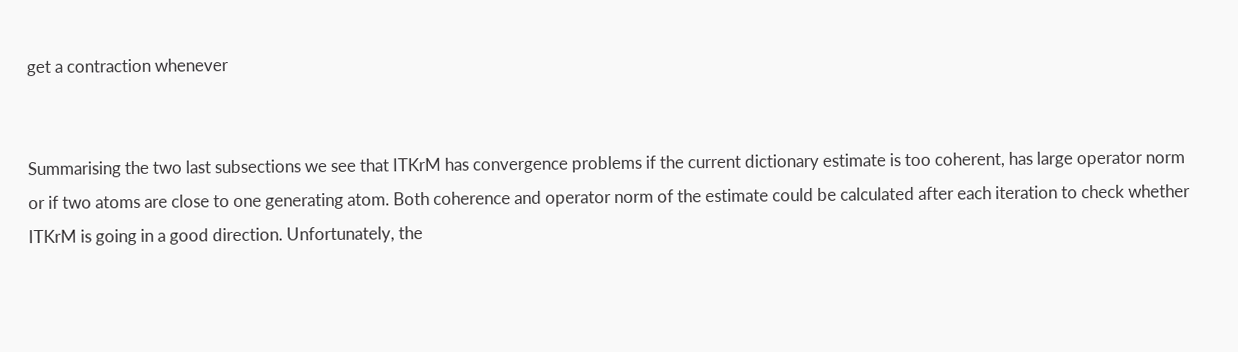get a contraction whenever


Summarising the two last subsections we see that ITKrM has convergence problems if the current dictionary estimate is too coherent, has large operator norm or if two atoms are close to one generating atom. Both coherence and operator norm of the estimate could be calculated after each iteration to check whether ITKrM is going in a good direction. Unfortunately, the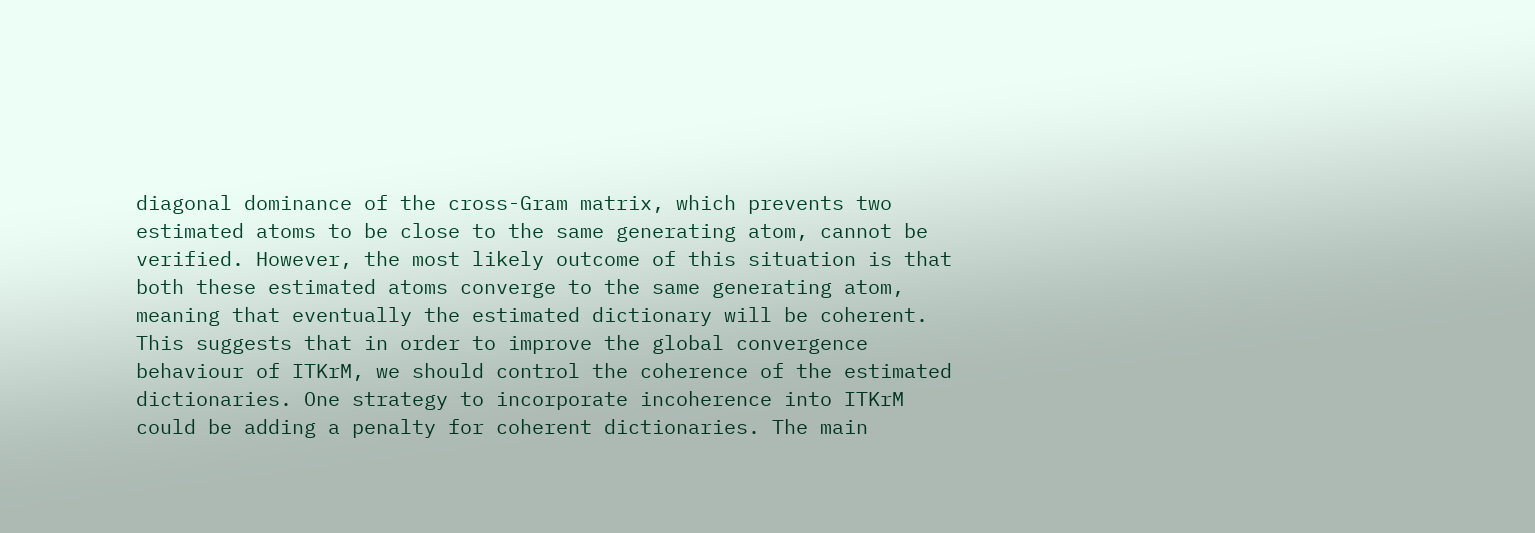diagonal dominance of the cross-Gram matrix, which prevents two estimated atoms to be close to the same generating atom, cannot be verified. However, the most likely outcome of this situation is that both these estimated atoms converge to the same generating atom, meaning that eventually the estimated dictionary will be coherent. This suggests that in order to improve the global convergence behaviour of ITKrM, we should control the coherence of the estimated dictionaries. One strategy to incorporate incoherence into ITKrM could be adding a penalty for coherent dictionaries. The main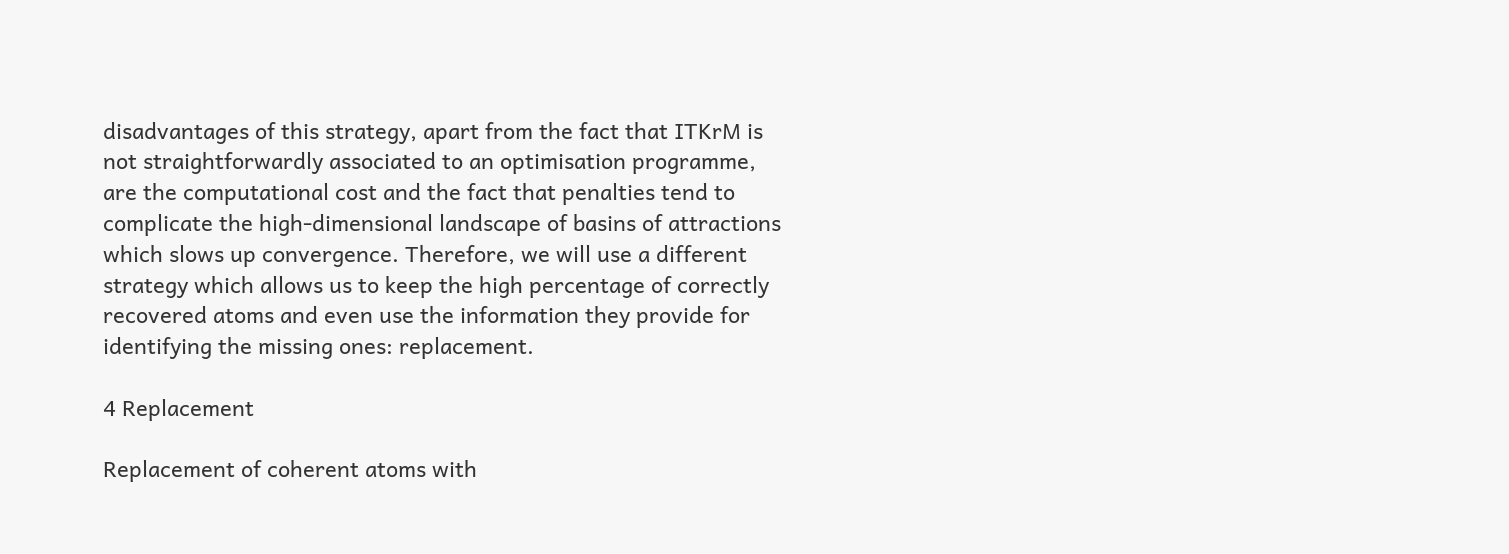disadvantages of this strategy, apart from the fact that ITKrM is not straightforwardly associated to an optimisation programme, are the computational cost and the fact that penalties tend to complicate the high-dimensional landscape of basins of attractions which slows up convergence. Therefore, we will use a different strategy which allows us to keep the high percentage of correctly recovered atoms and even use the information they provide for identifying the missing ones: replacement.

4 Replacement

Replacement of coherent atoms with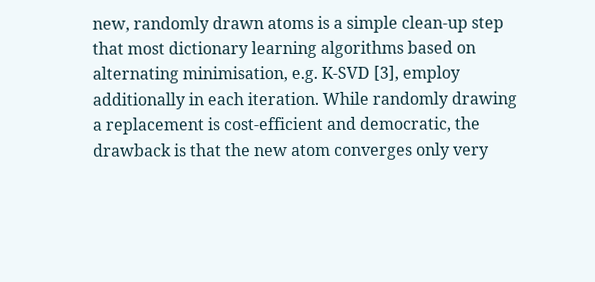new, randomly drawn atoms is a simple clean-up step that most dictionary learning algorithms based on alternating minimisation, e.g. K-SVD [3], employ additionally in each iteration. While randomly drawing a replacement is cost-efficient and democratic, the drawback is that the new atom converges only very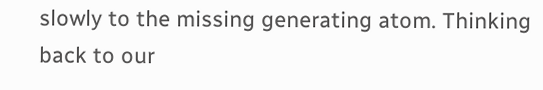slowly to the missing generating atom. Thinking back to our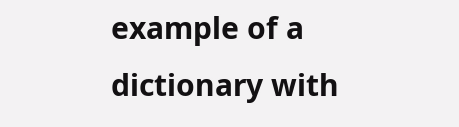example of a dictionary with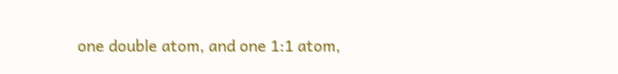one double atom, and one 1:1 atom,